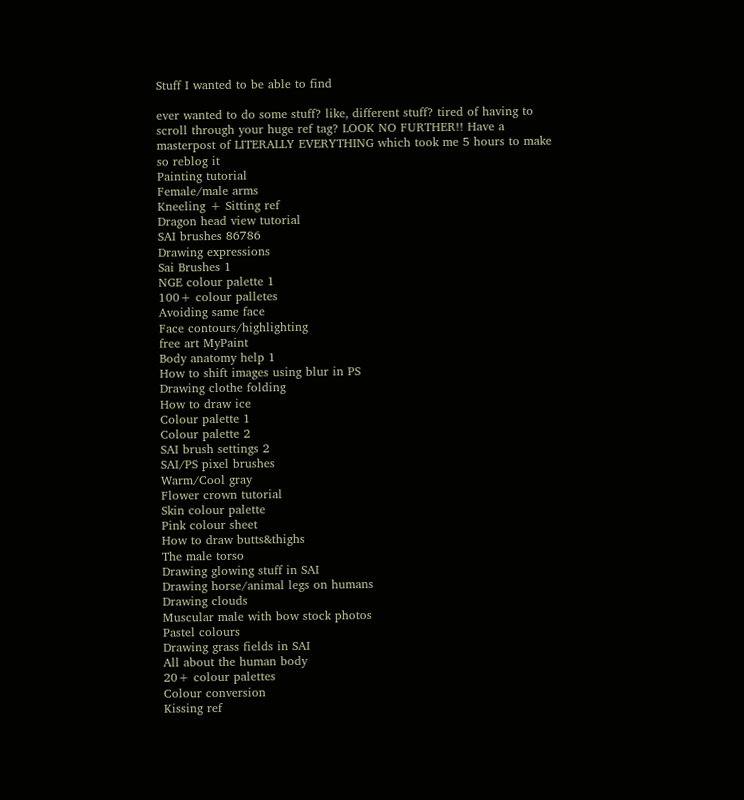Stuff I wanted to be able to find

ever wanted to do some stuff? like, different stuff? tired of having to scroll through your huge ref tag? LOOK NO FURTHER!! Have a masterpost of LITERALLY EVERYTHING which took me 5 hours to make so reblog it
Painting tutorial
Female/male arms
Kneeling + Sitting ref
Dragon head view tutorial
SAI brushes 86786
Drawing expressions
Sai Brushes 1
NGE colour palette 1
100+ colour palletes
Avoiding same face
Face contours/highlighting
free art MyPaint
Body anatomy help 1
How to shift images using blur in PS
Drawing clothe folding
How to draw ice
Colour palette 1
Colour palette 2
SAI brush settings 2
SAI/PS pixel brushes
Warm/Cool gray
Flower crown tutorial
Skin colour palette
Pink colour sheet
How to draw butts&thighs
The male torso
Drawing glowing stuff in SAI
Drawing horse/animal legs on humans
Drawing clouds
Muscular male with bow stock photos
Pastel colours
Drawing grass fields in SAI
All about the human body
20+ colour palettes
Colour conversion
Kissing ref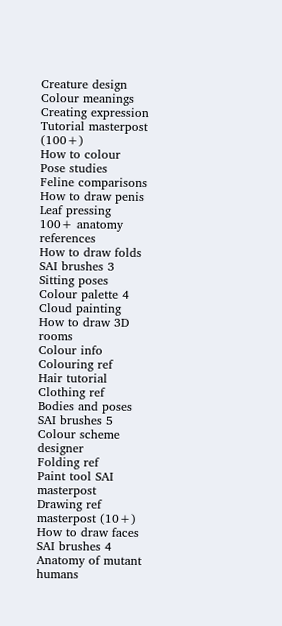Creature design
Colour meanings
Creating expression
Tutorial masterpost (100+)
How to colour
Pose studies
Feline comparisons
How to draw penis
Leaf pressing
100+ anatomy references
How to draw folds
SAI brushes 3
Sitting poses
Colour palette 4
Cloud painting
How to draw 3D rooms
Colour info
Colouring ref
Hair tutorial
Clothing ref
Bodies and poses
SAI brushes 5
Colour scheme designer
Folding ref
Paint tool SAI masterpost
Drawing ref masterpost (10+)
How to draw faces
SAI brushes 4
Anatomy of mutant humans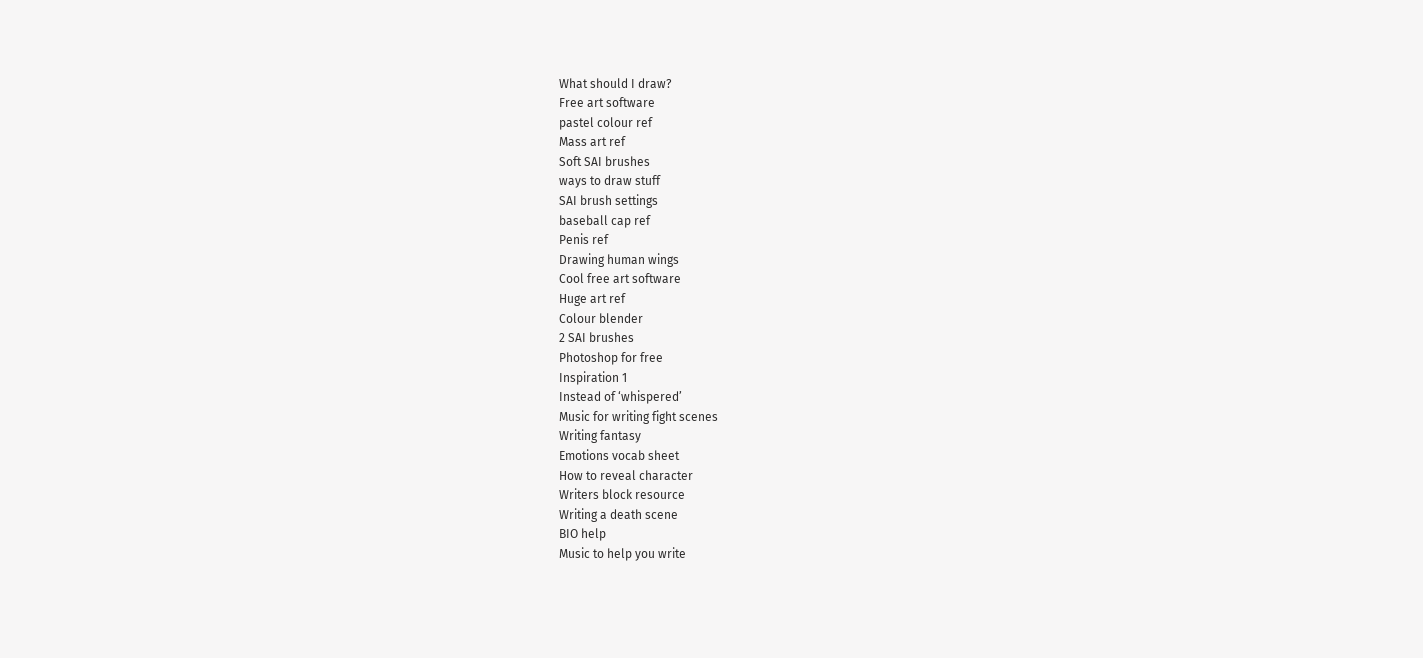What should I draw?
Free art software
pastel colour ref
Mass art ref
Soft SAI brushes
ways to draw stuff
SAI brush settings
baseball cap ref
Penis ref
Drawing human wings
Cool free art software
Huge art ref
Colour blender
2 SAI brushes
Photoshop for free
Inspiration 1
Instead of ‘whispered’
Music for writing fight scenes
Writing fantasy
Emotions vocab sheet
How to reveal character
Writers block resource
Writing a death scene
BIO help
Music to help you write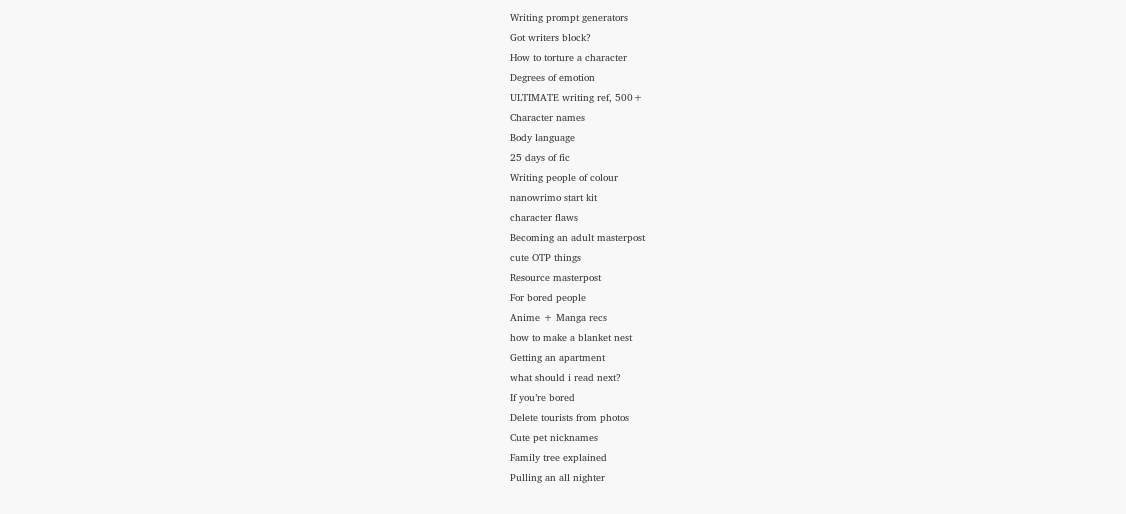Writing prompt generators
Got writers block?
How to torture a character
Degrees of emotion
ULTIMATE writing ref, 500+
Character names
Body language
25 days of fic
Writing people of colour
nanowrimo start kit
character flaws
Becoming an adult masterpost
cute OTP things
Resource masterpost
For bored people
Anime + Manga recs
how to make a blanket nest
Getting an apartment
what should i read next?
If you’re bored
Delete tourists from photos
Cute pet nicknames
Family tree explained
Pulling an all nighter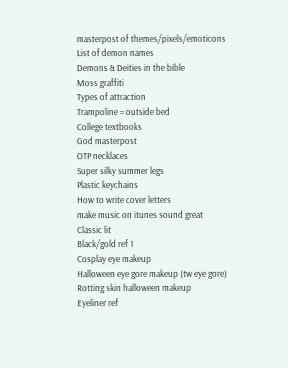masterpost of themes/pixels/emoticons
List of demon names
Demons & Deities in the bible
Moss graffiti
Types of attraction
Trampoline = outside bed
College textbooks
God masterpost
OTP necklaces
Super silky summer legs
Plastic keychains
How to write cover letters
make music on itunes sound great
Classic lit
Black/gold ref 1
Cosplay eye makeup
Halloween eye gore makeup (tw eye gore)
Rotting skin halloween makeup
Eyeliner ref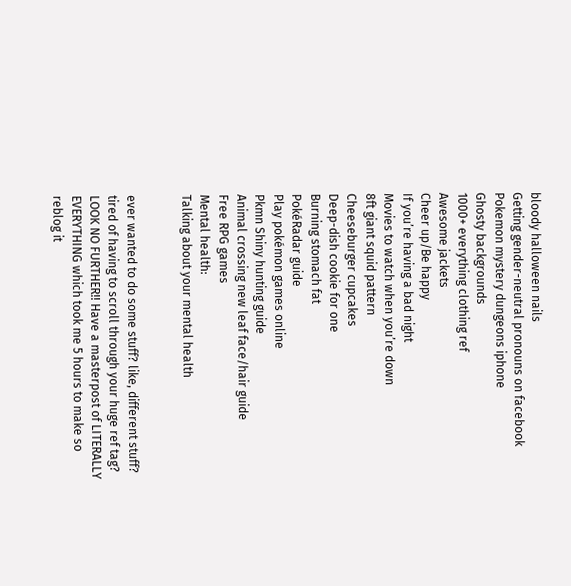bloody halloween nails
Getting gender-neutral pronouns on facebook
Pokemon mystery dungeons iphone
Ghosty backgrounds
1000+ everything clothing ref
Awesome jackets
Cheer up/Be happy
If you’re having a bad night
Movies to watch when you’re down
8ft giant squid pattern
Cheeseburger cupcakes
Deep-dish cookie for one
Burning stomach fat
PokéRadar guide
Play pokémon games online
Pkmn Shiny hunting guide
Animal crossing new leaf face/hair guide
Free RPG games
Mental health:
Talking about your mental health


ever wanted to do some stuff? like, different stuff? tired of having to scroll through your huge ref tag? LOOK NO FURTHER!! Have a masterpost of LITERALLY EVERYTHING which took me 5 hours to make so reblog it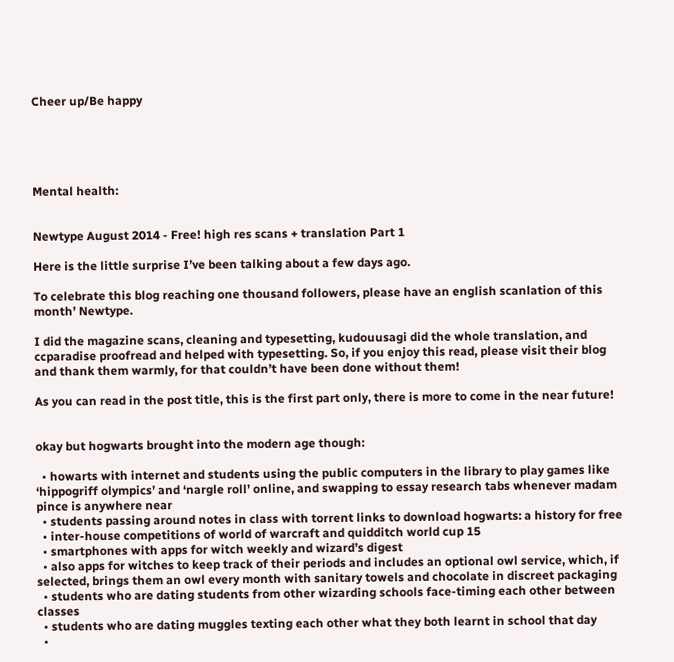Cheer up/Be happy





Mental health:


Newtype August 2014 - Free! high res scans + translation Part 1

Here is the little surprise I’ve been talking about a few days ago.

To celebrate this blog reaching one thousand followers, please have an english scanlation of this month’ Newtype.

I did the magazine scans, cleaning and typesetting, kudouusagi did the whole translation, and ccparadise proofread and helped with typesetting. So, if you enjoy this read, please visit their blog and thank them warmly, for that couldn’t have been done without them!

As you can read in the post title, this is the first part only, there is more to come in the near future!


okay but hogwarts brought into the modern age though:

  • howarts with internet and students using the public computers in the library to play games like ‘hippogriff olympics’ and ‘nargle roll’ online, and swapping to essay research tabs whenever madam pince is anywhere near
  • students passing around notes in class with torrent links to download hogwarts: a history for free
  • inter-house competitions of world of warcraft and quidditch world cup 15
  • smartphones with apps for witch weekly and wizard’s digest
  • also apps for witches to keep track of their periods and includes an optional owl service, which, if selected, brings them an owl every month with sanitary towels and chocolate in discreet packaging
  • students who are dating students from other wizarding schools face-timing each other between classes
  • students who are dating muggles texting each other what they both learnt in school that day
  •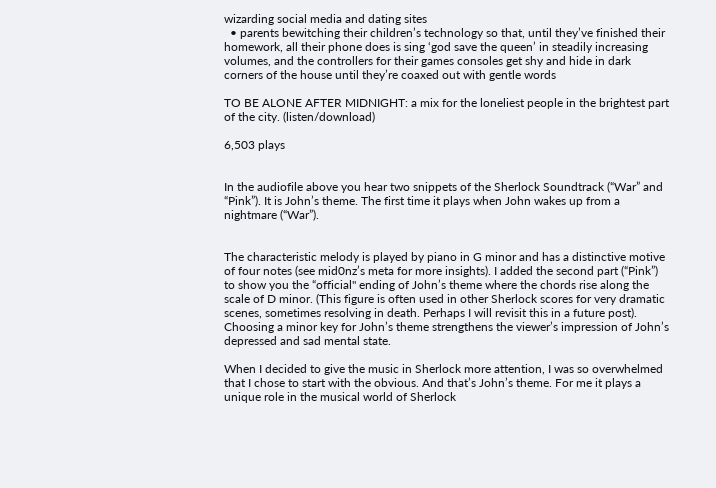wizarding social media and dating sites
  • parents bewitching their children’s technology so that, until they’ve finished their homework, all their phone does is sing ‘god save the queen’ in steadily increasing volumes, and the controllers for their games consoles get shy and hide in dark corners of the house until they’re coaxed out with gentle words

TO BE ALONE AFTER MIDNIGHT: a mix for the loneliest people in the brightest part of the city. (listen/download)

6,503 plays


In the audiofile above you hear two snippets of the Sherlock Soundtrack (“War” and “Pink”). It is John’s theme. The first time it plays when John wakes up from a nightmare (“War”).


The characteristic melody is played by piano in G minor and has a distinctive motive of four notes (see mid0nz’s meta for more insights). I added the second part (“Pink”) to show you the “official" ending of John’s theme where the chords rise along the scale of D minor. (This figure is often used in other Sherlock scores for very dramatic scenes, sometimes resolving in death. Perhaps I will revisit this in a future post). Choosing a minor key for John’s theme strengthens the viewer’s impression of John’s depressed and sad mental state.

When I decided to give the music in Sherlock more attention, I was so overwhelmed that I chose to start with the obvious. And that’s John’s theme. For me it plays a unique role in the musical world of Sherlock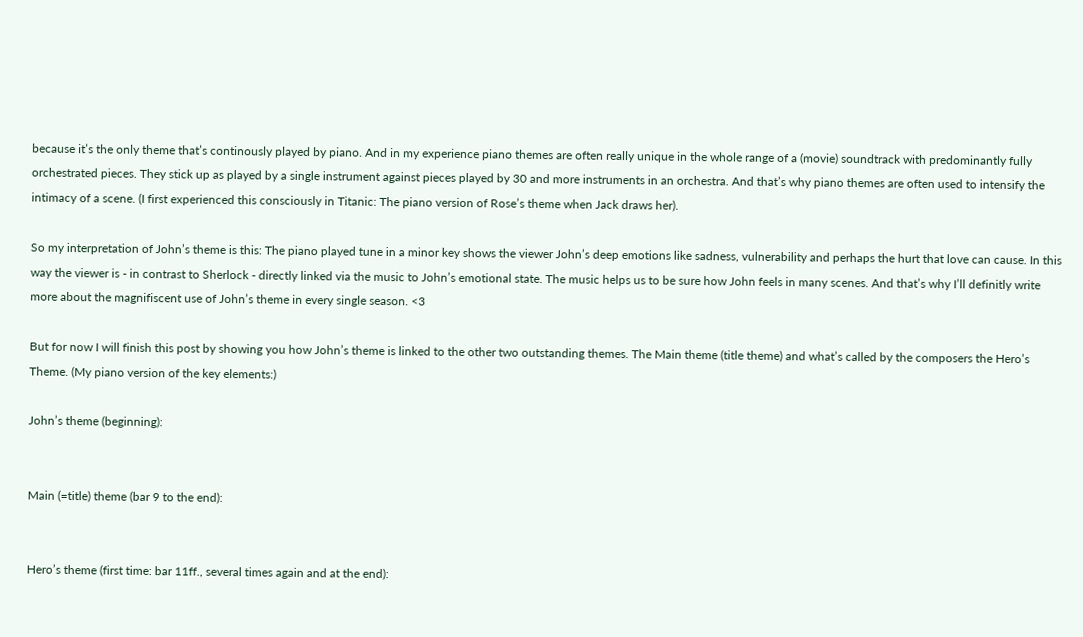because it’s the only theme that’s continously played by piano. And in my experience piano themes are often really unique in the whole range of a (movie) soundtrack with predominantly fully orchestrated pieces. They stick up as played by a single instrument against pieces played by 30 and more instruments in an orchestra. And that’s why piano themes are often used to intensify the intimacy of a scene. (I first experienced this consciously in Titanic: The piano version of Rose’s theme when Jack draws her).

So my interpretation of John’s theme is this: The piano played tune in a minor key shows the viewer John’s deep emotions like sadness, vulnerability and perhaps the hurt that love can cause. In this way the viewer is - in contrast to Sherlock - directly linked via the music to John’s emotional state. The music helps us to be sure how John feels in many scenes. And that’s why I’ll definitly write more about the magnifiscent use of John’s theme in every single season. <3

But for now I will finish this post by showing you how John’s theme is linked to the other two outstanding themes. The Main theme (title theme) and what’s called by the composers the Hero’s Theme. (My piano version of the key elements:)

John’s theme (beginning):


Main (=title) theme (bar 9 to the end):


Hero’s theme (first time: bar 11ff., several times again and at the end):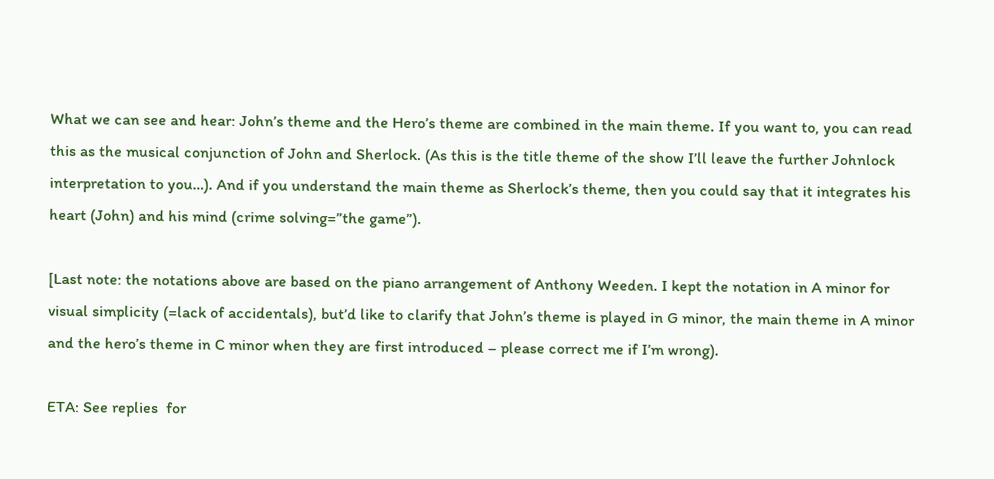What we can see and hear: John’s theme and the Hero’s theme are combined in the main theme. If you want to, you can read this as the musical conjunction of John and Sherlock. (As this is the title theme of the show I’ll leave the further Johnlock interpretation to you…). And if you understand the main theme as Sherlock’s theme, then you could say that it integrates his heart (John) and his mind (crime solving=”the game”).

[Last note: the notations above are based on the piano arrangement of Anthony Weeden. I kept the notation in A minor for visual simplicity (=lack of accidentals), but’d like to clarify that John’s theme is played in G minor, the main theme in A minor and the hero’s theme in C minor when they are first introduced – please correct me if I’m wrong).

ETA: See replies  for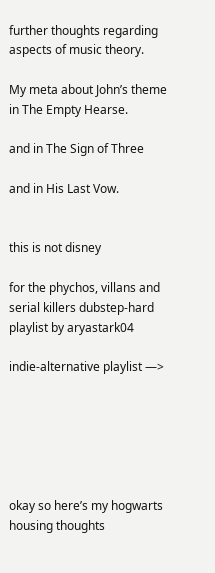further thoughts regarding aspects of music theory.

My meta about John’s theme in The Empty Hearse.

and in The Sign of Three

and in His Last Vow.


this is not disney

for the phychos, villans and serial killers dubstep-hard playlist by aryastark04

indie-alternative playlist —>






okay so here’s my hogwarts housing thoughts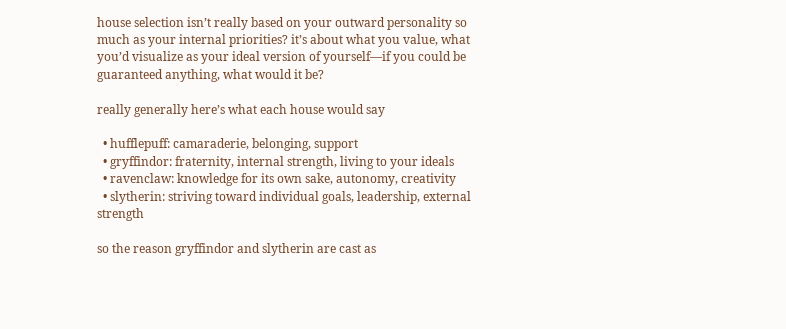house selection isn’t really based on your outward personality so much as your internal priorities? it’s about what you value, what you’d visualize as your ideal version of yourself—if you could be guaranteed anything, what would it be?

really generally here’s what each house would say

  • hufflepuff: camaraderie, belonging, support
  • gryffindor: fraternity, internal strength, living to your ideals
  • ravenclaw: knowledge for its own sake, autonomy, creativity
  • slytherin: striving toward individual goals, leadership, external strength

so the reason gryffindor and slytherin are cast as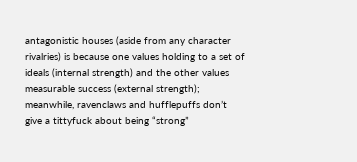antagonistic houses (aside from any character rivalries) is because one values holding to a set of ideals (internal strength) and the other values measurable success (external strength); meanwhile, ravenclaws and hufflepuffs don’t give a tittyfuck about being “strong”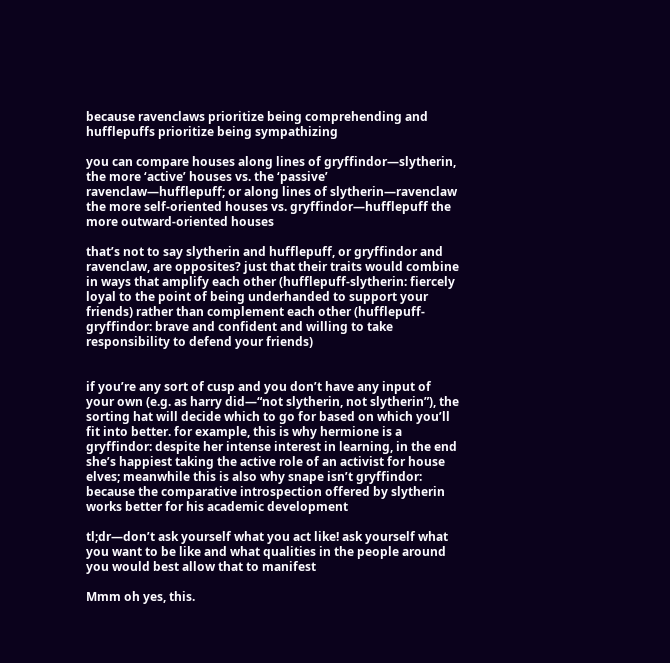because ravenclaws prioritize being comprehending and hufflepuffs prioritize being sympathizing

you can compare houses along lines of gryffindor—slytherin, the more ‘active’ houses vs. the ‘passive’ ravenclaw—hufflepuff; or along lines of slytherin—ravenclaw the more self-oriented houses vs. gryffindor—hufflepuff the more outward-oriented houses

that’s not to say slytherin and hufflepuff, or gryffindor and ravenclaw, are opposites? just that their traits would combine in ways that amplify each other (hufflepuff-slytherin: fiercely loyal to the point of being underhanded to support your friends) rather than complement each other (hufflepuff-gryffindor: brave and confident and willing to take responsibility to defend your friends)


if you’re any sort of cusp and you don’t have any input of your own (e.g. as harry did—“not slytherin, not slytherin”), the sorting hat will decide which to go for based on which you’ll fit into better. for example, this is why hermione is a gryffindor: despite her intense interest in learning, in the end she’s happiest taking the active role of an activist for house elves; meanwhile this is also why snape isn’t gryffindor: because the comparative introspection offered by slytherin works better for his academic development

tl;dr—don’t ask yourself what you act like! ask yourself what you want to be like and what qualities in the people around you would best allow that to manifest

Mmm oh yes, this.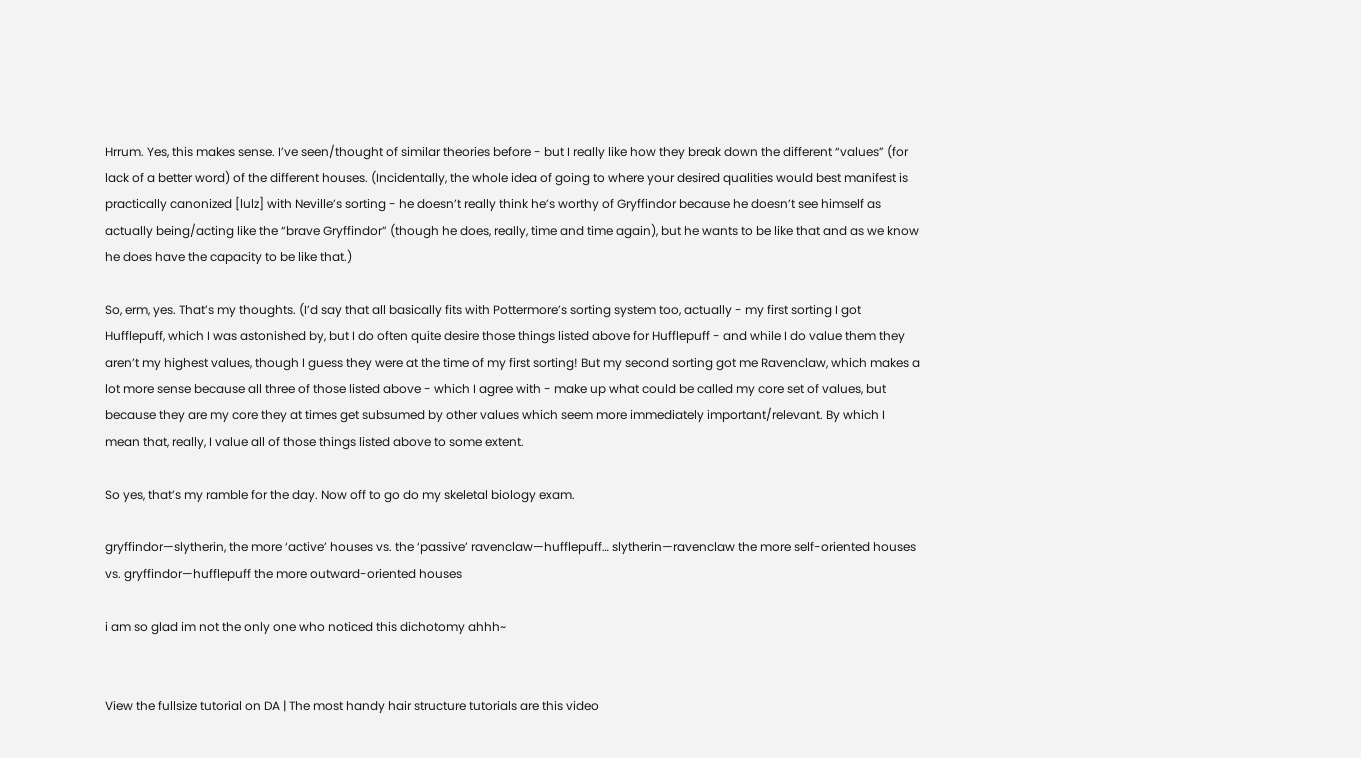Hrrum. Yes, this makes sense. I’ve seen/thought of similar theories before - but I really like how they break down the different “values” (for lack of a better word) of the different houses. (Incidentally, the whole idea of going to where your desired qualities would best manifest is practically canonized [lulz] with Neville’s sorting - he doesn’t really think he’s worthy of Gryffindor because he doesn’t see himself as actually being/acting like the “brave Gryffindor” (though he does, really, time and time again), but he wants to be like that and as we know he does have the capacity to be like that.)

So, erm, yes. That’s my thoughts. (I’d say that all basically fits with Pottermore’s sorting system too, actually - my first sorting I got Hufflepuff, which I was astonished by, but I do often quite desire those things listed above for Hufflepuff - and while I do value them they aren’t my highest values, though I guess they were at the time of my first sorting! But my second sorting got me Ravenclaw, which makes a lot more sense because all three of those listed above - which I agree with - make up what could be called my core set of values, but because they are my core they at times get subsumed by other values which seem more immediately important/relevant. By which I mean that, really, I value all of those things listed above to some extent.

So yes, that’s my ramble for the day. Now off to go do my skeletal biology exam.

gryffindor—slytherin, the more ‘active’ houses vs. the ‘passive’ ravenclaw—hufflepuff… slytherin—ravenclaw the more self-oriented houses vs. gryffindor—hufflepuff the more outward-oriented houses

i am so glad im not the only one who noticed this dichotomy ahhh~


View the fullsize tutorial on DA | The most handy hair structure tutorials are this video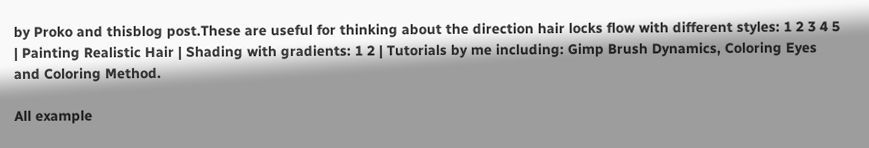by Proko and thisblog post.These are useful for thinking about the direction hair locks flow with different styles: 1 2 3 4 5 | Painting Realistic Hair | Shading with gradients: 1 2 | Tutorials by me including: Gimp Brush Dynamics, Coloring Eyes and Coloring Method.

All example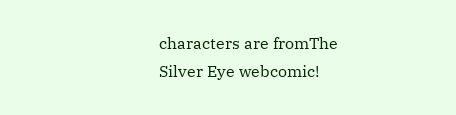characters are fromThe Silver Eye webcomic!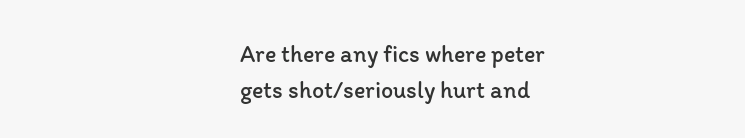Are there any fics where peter gets shot/seriously hurt and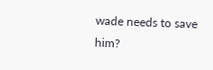wade needs to save him?